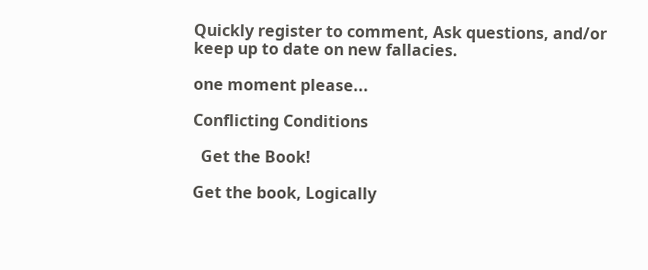Quickly register to comment, Ask questions, and/or keep up to date on new fallacies.

one moment please...

Conflicting Conditions

  Get the Book!

Get the book, Logically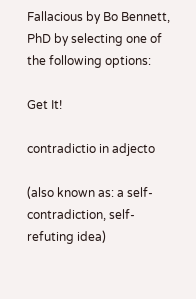Fallacious by Bo Bennett, PhD by selecting one of the following options:

Get It!

contradictio in adjecto

(also known as: a self-contradiction, self-refuting idea)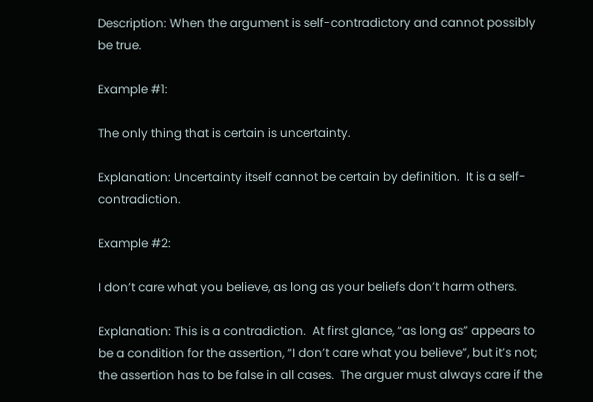Description: When the argument is self-contradictory and cannot possibly be true.

Example #1:

The only thing that is certain is uncertainty.

Explanation: Uncertainty itself cannot be certain by definition.  It is a self-contradiction.

Example #2:

I don’t care what you believe, as long as your beliefs don’t harm others.

Explanation: This is a contradiction.  At first glance, “as long as” appears to be a condition for the assertion, “I don’t care what you believe”, but it’s not; the assertion has to be false in all cases.  The arguer must always care if the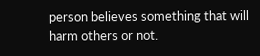person believes something that will harm others or not.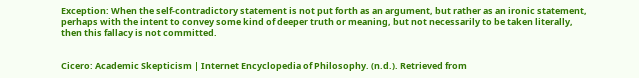Exception: When the self-contradictory statement is not put forth as an argument, but rather as an ironic statement, perhaps with the intent to convey some kind of deeper truth or meaning, but not necessarily to be taken literally, then this fallacy is not committed.


Cicero: Academic Skepticism | Internet Encyclopedia of Philosophy. (n.d.). Retrieved from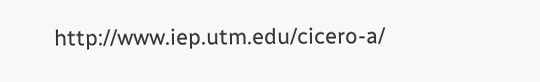http://www.iep.utm.edu/cicero-a/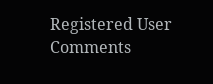Registered User Comments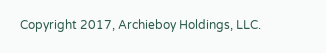Copyright 2017, Archieboy Holdings, LLC.